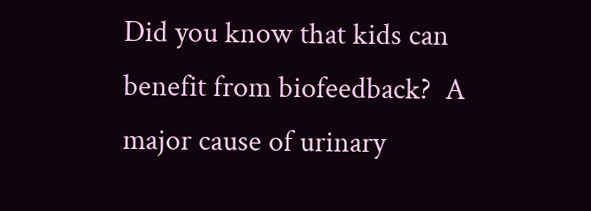Did you know that kids can benefit from biofeedback?  A major cause of urinary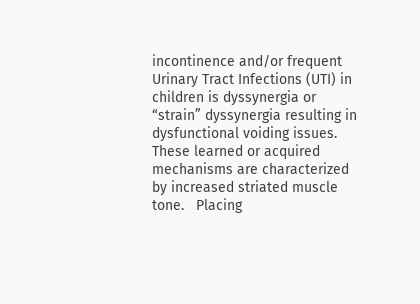incontinence and/or frequent Urinary Tract Infections (UTI) in children is dyssynergia or “strain” dyssynergia resulting in  dysfunctional voiding issues.   These learned or acquired mechanisms are characterized by increased striated muscle tone.   Placing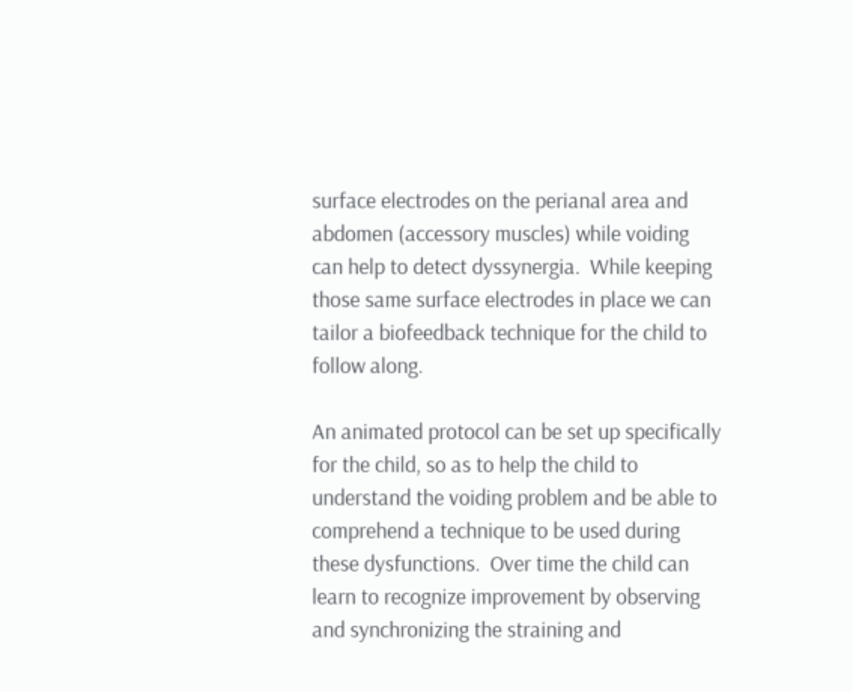surface electrodes on the perianal area and abdomen (accessory muscles) while voiding can help to detect dyssynergia.  While keeping those same surface electrodes in place we can tailor a biofeedback technique for the child to follow along.

An animated protocol can be set up specifically for the child, so as to help the child to understand the voiding problem and be able to comprehend a technique to be used during these dysfunctions.  Over time the child can learn to recognize improvement by observing and synchronizing the straining and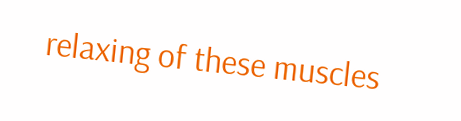relaxing of these muscles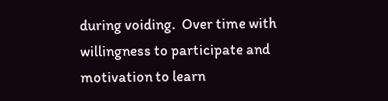during voiding.  Over time with willingness to participate and motivation to learn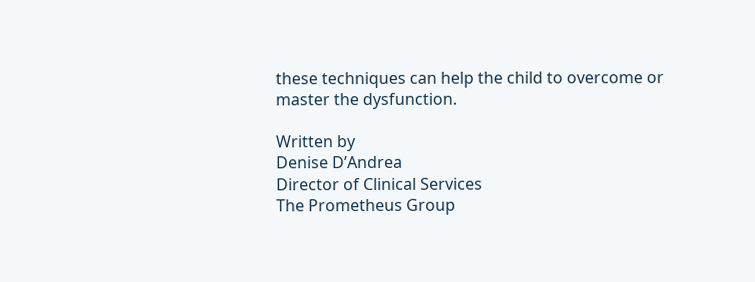these techniques can help the child to overcome or master the dysfunction.

Written by
Denise D’Andrea
Director of Clinical Services
The Prometheus Group